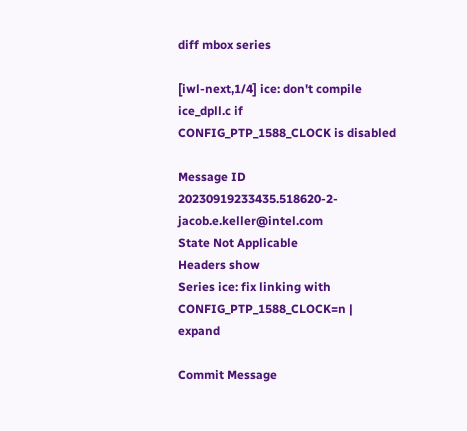diff mbox series

[iwl-next,1/4] ice: don't compile ice_dpll.c if CONFIG_PTP_1588_CLOCK is disabled

Message ID 20230919233435.518620-2-jacob.e.keller@intel.com
State Not Applicable
Headers show
Series ice: fix linking with CONFIG_PTP_1588_CLOCK=n | expand

Commit Message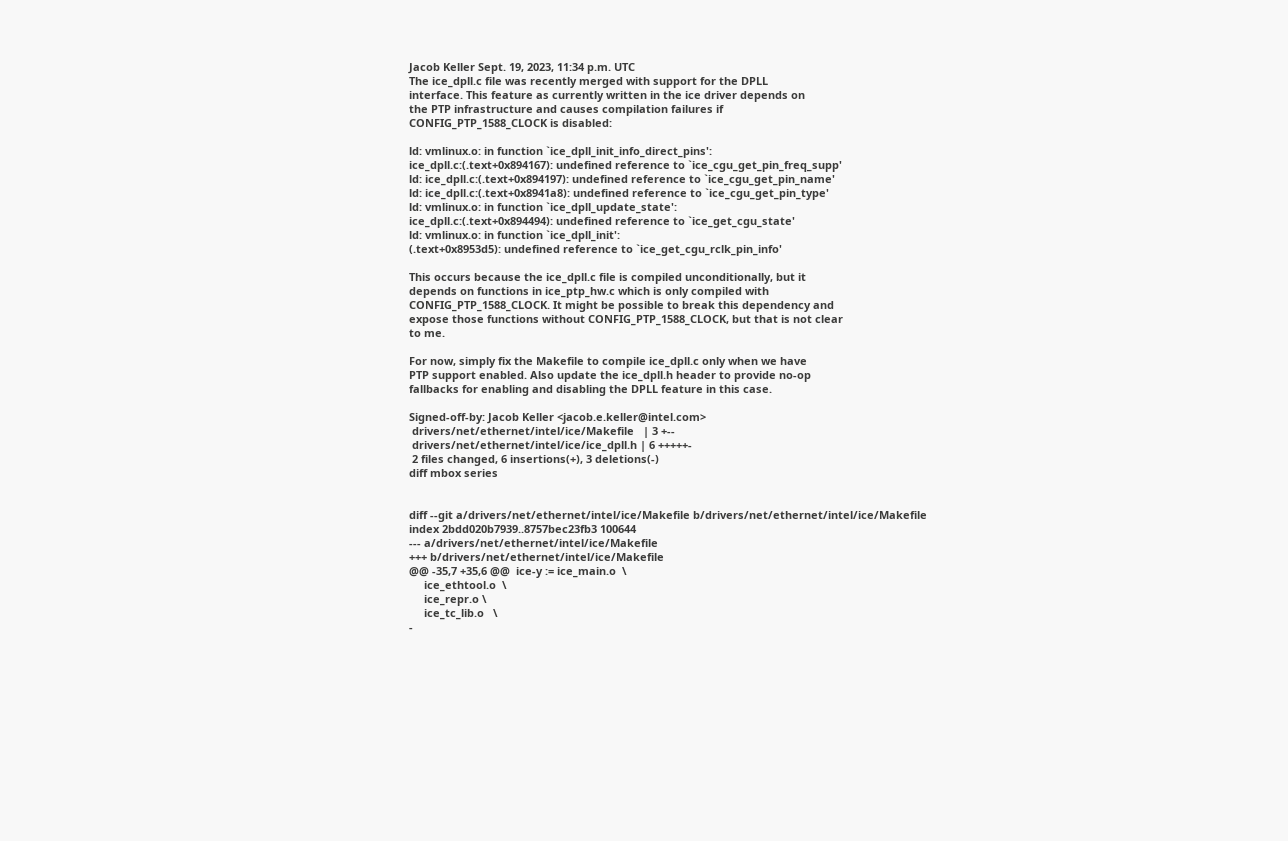Jacob Keller Sept. 19, 2023, 11:34 p.m. UTC
The ice_dpll.c file was recently merged with support for the DPLL
interface. This feature as currently written in the ice driver depends on
the PTP infrastructure and causes compilation failures if
CONFIG_PTP_1588_CLOCK is disabled:

ld: vmlinux.o: in function `ice_dpll_init_info_direct_pins':
ice_dpll.c:(.text+0x894167): undefined reference to `ice_cgu_get_pin_freq_supp'
ld: ice_dpll.c:(.text+0x894197): undefined reference to `ice_cgu_get_pin_name'
ld: ice_dpll.c:(.text+0x8941a8): undefined reference to `ice_cgu_get_pin_type'
ld: vmlinux.o: in function `ice_dpll_update_state':
ice_dpll.c:(.text+0x894494): undefined reference to `ice_get_cgu_state'
ld: vmlinux.o: in function `ice_dpll_init':
(.text+0x8953d5): undefined reference to `ice_get_cgu_rclk_pin_info'

This occurs because the ice_dpll.c file is compiled unconditionally, but it
depends on functions in ice_ptp_hw.c which is only compiled with
CONFIG_PTP_1588_CLOCK. It might be possible to break this dependency and
expose those functions without CONFIG_PTP_1588_CLOCK, but that is not clear
to me.

For now, simply fix the Makefile to compile ice_dpll.c only when we have
PTP support enabled. Also update the ice_dpll.h header to provide no-op
fallbacks for enabling and disabling the DPLL feature in this case.

Signed-off-by: Jacob Keller <jacob.e.keller@intel.com>
 drivers/net/ethernet/intel/ice/Makefile   | 3 +--
 drivers/net/ethernet/intel/ice/ice_dpll.h | 6 +++++-
 2 files changed, 6 insertions(+), 3 deletions(-)
diff mbox series


diff --git a/drivers/net/ethernet/intel/ice/Makefile b/drivers/net/ethernet/intel/ice/Makefile
index 2bdd020b7939..8757bec23fb3 100644
--- a/drivers/net/ethernet/intel/ice/Makefile
+++ b/drivers/net/ethernet/intel/ice/Makefile
@@ -35,7 +35,6 @@  ice-y := ice_main.o  \
     ice_ethtool.o  \
     ice_repr.o \
     ice_tc_lib.o   \
-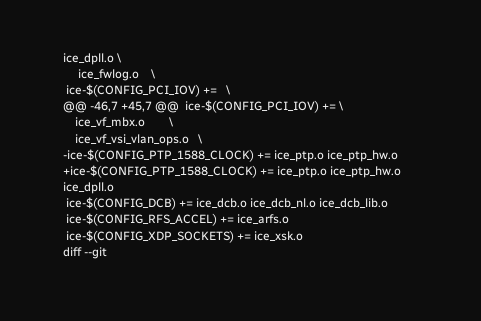ice_dpll.o \
     ice_fwlog.o    \
 ice-$(CONFIG_PCI_IOV) +=   \
@@ -46,7 +45,7 @@  ice-$(CONFIG_PCI_IOV) += \
    ice_vf_mbx.o        \
    ice_vf_vsi_vlan_ops.o   \
-ice-$(CONFIG_PTP_1588_CLOCK) += ice_ptp.o ice_ptp_hw.o
+ice-$(CONFIG_PTP_1588_CLOCK) += ice_ptp.o ice_ptp_hw.o ice_dpll.o
 ice-$(CONFIG_DCB) += ice_dcb.o ice_dcb_nl.o ice_dcb_lib.o
 ice-$(CONFIG_RFS_ACCEL) += ice_arfs.o
 ice-$(CONFIG_XDP_SOCKETS) += ice_xsk.o
diff --git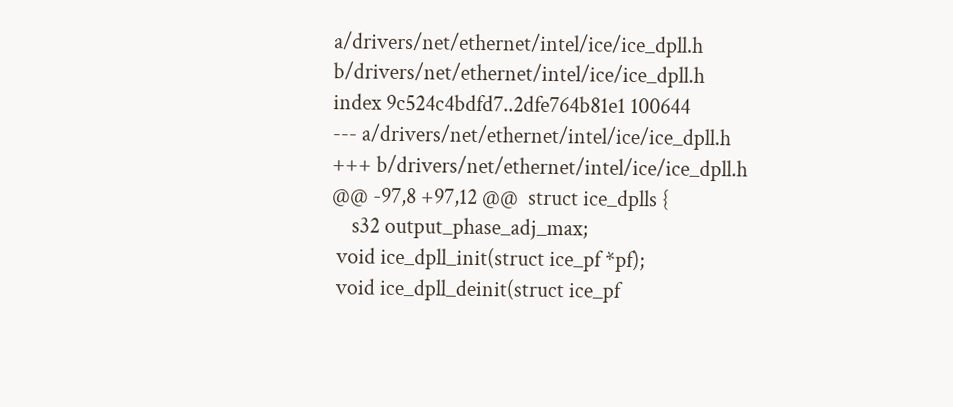a/drivers/net/ethernet/intel/ice/ice_dpll.h b/drivers/net/ethernet/intel/ice/ice_dpll.h
index 9c524c4bdfd7..2dfe764b81e1 100644
--- a/drivers/net/ethernet/intel/ice/ice_dpll.h
+++ b/drivers/net/ethernet/intel/ice/ice_dpll.h
@@ -97,8 +97,12 @@  struct ice_dplls {
    s32 output_phase_adj_max;
 void ice_dpll_init(struct ice_pf *pf);
 void ice_dpll_deinit(struct ice_pf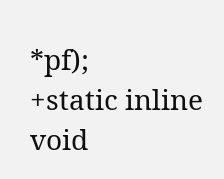*pf);
+static inline void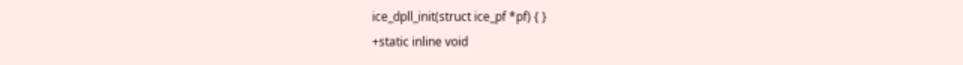ice_dpll_init(struct ice_pf *pf) { }
+static inline void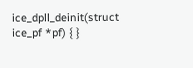ice_dpll_deinit(struct ice_pf *pf) { }